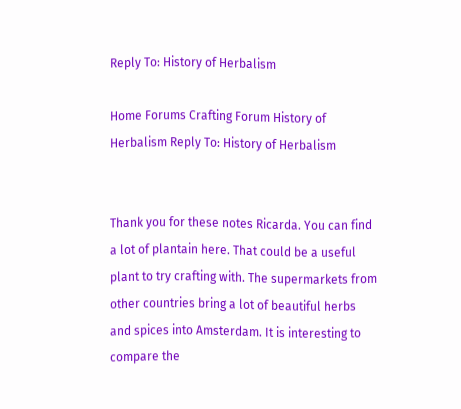Reply To: History of Herbalism

Home Forums Crafting Forum History of Herbalism Reply To: History of Herbalism


Thank you for these notes Ricarda. You can find a lot of plantain here. That could be a useful plant to try crafting with. The supermarkets from other countries bring a lot of beautiful herbs and spices into Amsterdam. It is interesting to compare the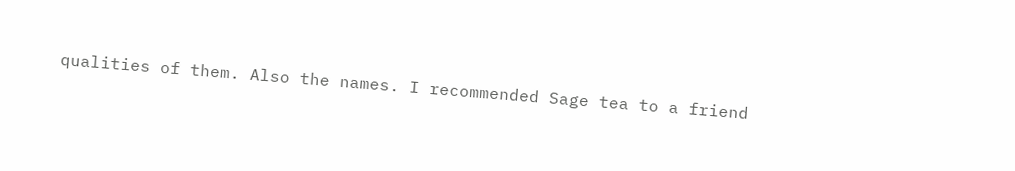qualities of them. Also the names. I recommended Sage tea to a friend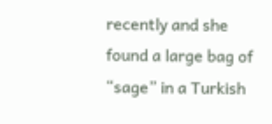recently and she found a large bag of “sage” in a Turkish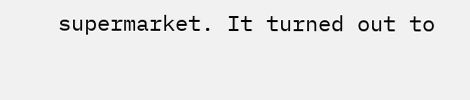supermarket. It turned out to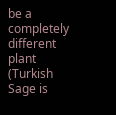be a completely different plant (Turkish Sage is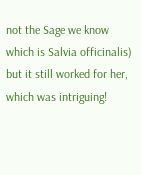not the Sage we know which is Salvia officinalis) but it still worked for her, which was intriguing!